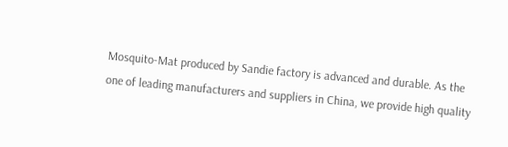Mosquito-Mat produced by Sandie factory is advanced and durable. As the one of leading manufacturers and suppliers in China, we provide high quality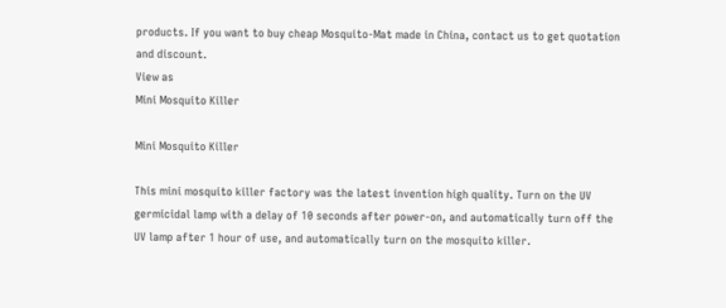products. If you want to buy cheap Mosquito-Mat made in China, contact us to get quotation and discount.
View as
Mini Mosquito Killer

Mini Mosquito Killer

This mini mosquito killer factory was the latest invention high quality. Turn on the UV germicidal lamp with a delay of 10 seconds after power-on, and automatically turn off the UV lamp after 1 hour of use, and automatically turn on the mosquito killer.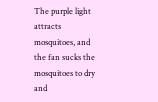The purple light attracts mosquitoes, and the fan sucks the mosquitoes to dry and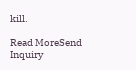kill.

Read MoreSend Inquiry